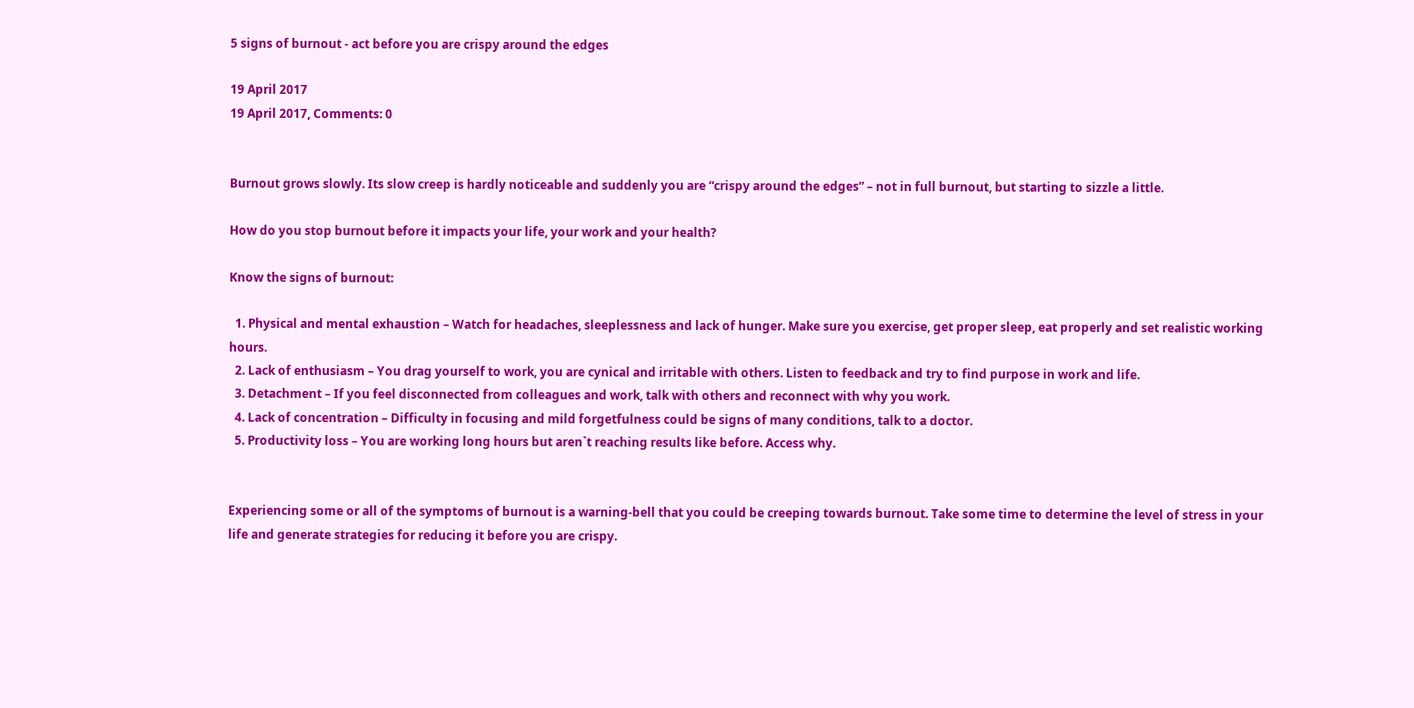5 signs of burnout - act before you are crispy around the edges

19 April 2017
19 April 2017, Comments: 0


Burnout grows slowly. Its slow creep is hardly noticeable and suddenly you are “crispy around the edges” – not in full burnout, but starting to sizzle a little.

How do you stop burnout before it impacts your life, your work and your health?

Know the signs of burnout:

  1. Physical and mental exhaustion – Watch for headaches, sleeplessness and lack of hunger. Make sure you exercise, get proper sleep, eat properly and set realistic working hours.
  2. Lack of enthusiasm – You drag yourself to work, you are cynical and irritable with others. Listen to feedback and try to find purpose in work and life.
  3. Detachment – If you feel disconnected from colleagues and work, talk with others and reconnect with why you work.
  4. Lack of concentration – Difficulty in focusing and mild forgetfulness could be signs of many conditions, talk to a doctor.
  5. Productivity loss – You are working long hours but aren`t reaching results like before. Access why.


Experiencing some or all of the symptoms of burnout is a warning-bell that you could be creeping towards burnout. Take some time to determine the level of stress in your life and generate strategies for reducing it before you are crispy.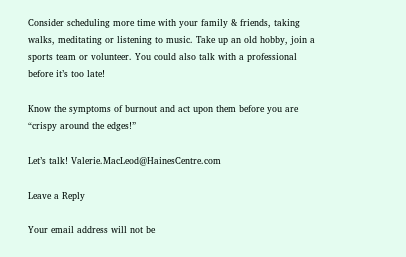Consider scheduling more time with your family & friends, taking walks, meditating or listening to music. Take up an old hobby, join a sports team or volunteer. You could also talk with a professional before it’s too late!

Know the symptoms of burnout and act upon them before you are “crispy around the edges!”

Let’s talk! Valerie.MacLeod@HainesCentre.com

Leave a Reply

Your email address will not be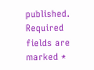published. Required fields are marked *